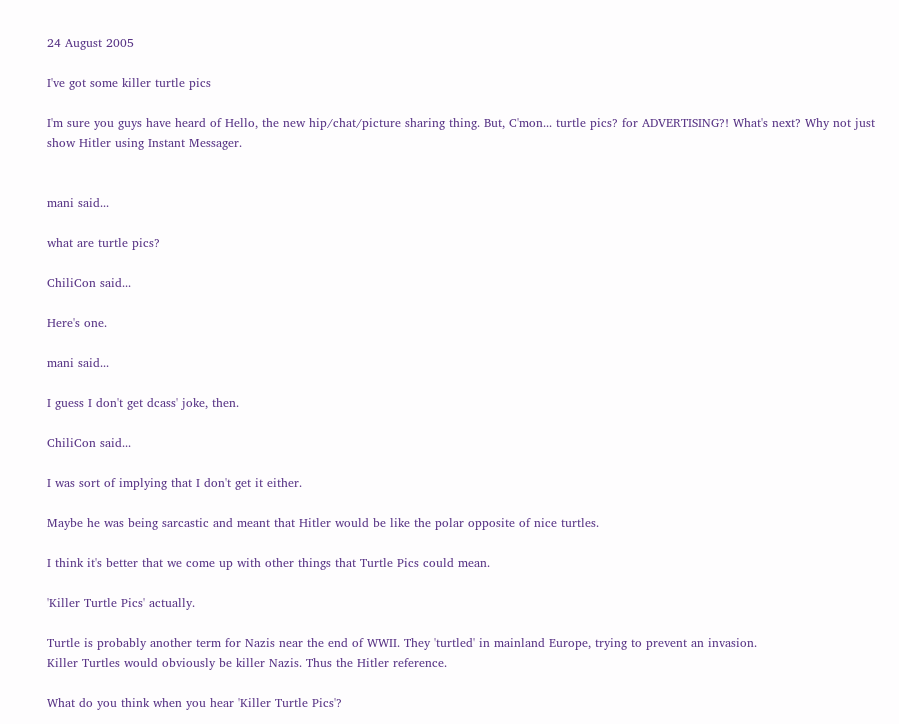24 August 2005

I've got some killer turtle pics

I'm sure you guys have heard of Hello, the new hip/chat/picture sharing thing. But, C'mon... turtle pics? for ADVERTISING?! What's next? Why not just show Hitler using Instant Messager.


mani said...

what are turtle pics?

ChiliCon said...

Here's one.

mani said...

I guess I don't get dcass' joke, then.

ChiliCon said...

I was sort of implying that I don't get it either.

Maybe he was being sarcastic and meant that Hitler would be like the polar opposite of nice turtles.

I think it's better that we come up with other things that Turtle Pics could mean.

'Killer Turtle Pics' actually.

Turtle is probably another term for Nazis near the end of WWII. They 'turtled' in mainland Europe, trying to prevent an invasion.
Killer Turtles would obviously be killer Nazis. Thus the Hitler reference.

What do you think when you hear 'Killer Turtle Pics'?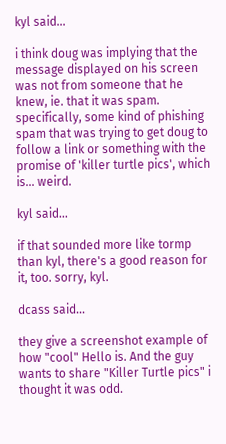kyl said...

i think doug was implying that the message displayed on his screen was not from someone that he knew, ie. that it was spam. specifically, some kind of phishing spam that was trying to get doug to follow a link or something with the promise of 'killer turtle pics', which is... weird.

kyl said...

if that sounded more like tormp than kyl, there's a good reason for it, too. sorry, kyl.

dcass said...

they give a screenshot example of how "cool" Hello is. And the guy wants to share "Killer Turtle pics" i thought it was odd.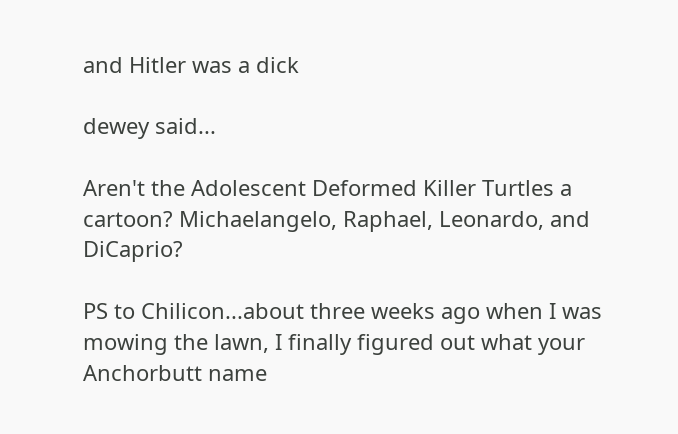and Hitler was a dick

dewey said...

Aren't the Adolescent Deformed Killer Turtles a cartoon? Michaelangelo, Raphael, Leonardo, and DiCaprio?

PS to Chilicon...about three weeks ago when I was mowing the lawn, I finally figured out what your Anchorbutt name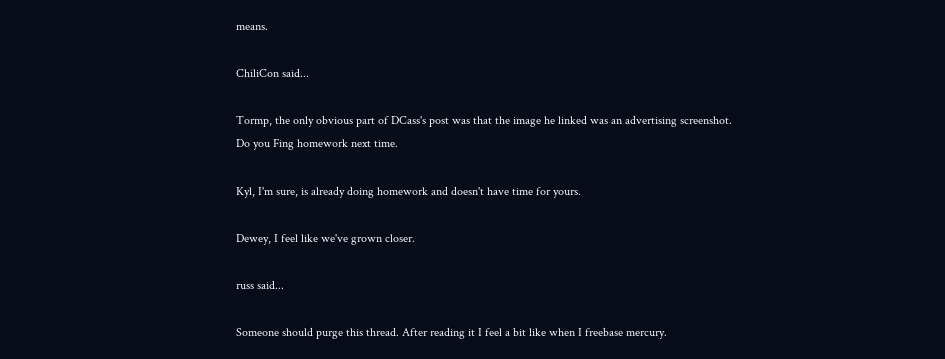means.

ChiliCon said...

Tormp, the only obvious part of DCass's post was that the image he linked was an advertising screenshot.
Do you Fing homework next time.

Kyl, I'm sure, is already doing homework and doesn't have time for yours.

Dewey, I feel like we've grown closer.

russ said...

Someone should purge this thread. After reading it I feel a bit like when I freebase mercury.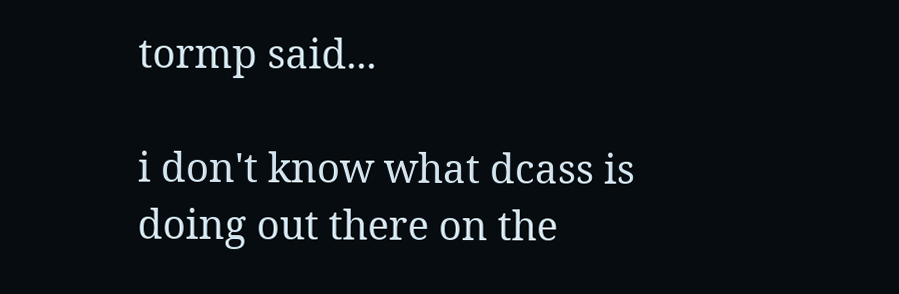tormp said...

i don't know what dcass is doing out there on the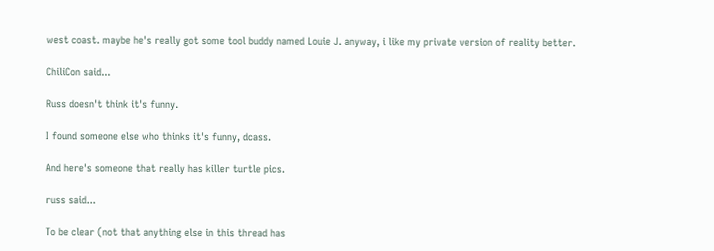west coast. maybe he's really got some tool buddy named Louie J. anyway, i like my private version of reality better.

ChiliCon said...

Russ doesn't think it's funny.

I found someone else who thinks it's funny, dcass.

And here's someone that really has killer turtle pics.

russ said...

To be clear (not that anything else in this thread has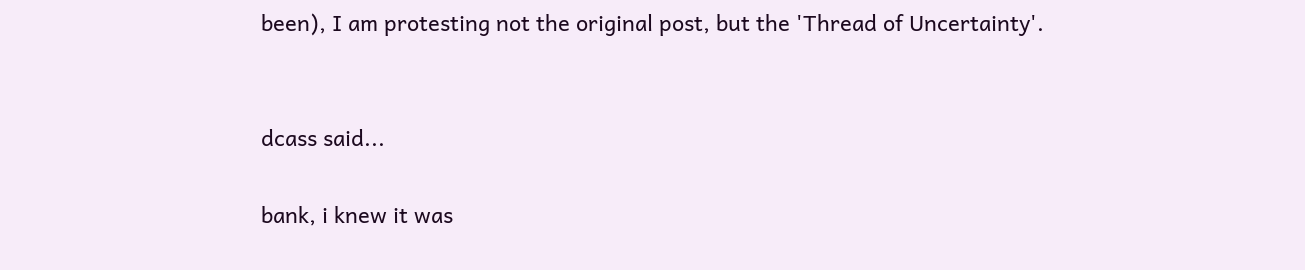been), I am protesting not the original post, but the 'Thread of Uncertainty'.


dcass said...

bank, i knew it was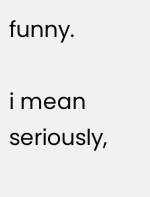funny.

i mean seriously,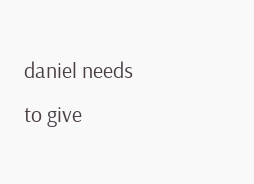daniel needs to give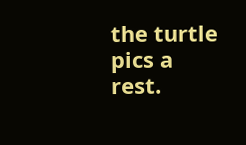the turtle pics a rest.